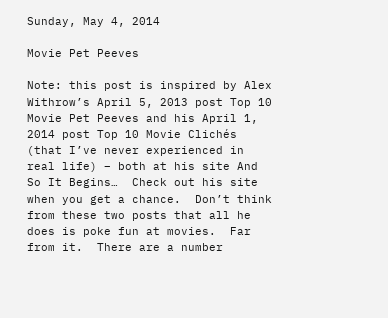Sunday, May 4, 2014

Movie Pet Peeves

Note: this post is inspired by Alex Withrow’s April 5, 2013 post Top 10 Movie Pet Peeves and his April 1, 2014 post Top 10 Movie Clichés (that I’ve never experienced in real life) – both at his site And So It Begins…  Check out his site when you get a chance.  Don’t think from these two posts that all he does is poke fun at movies.  Far from it.  There are a number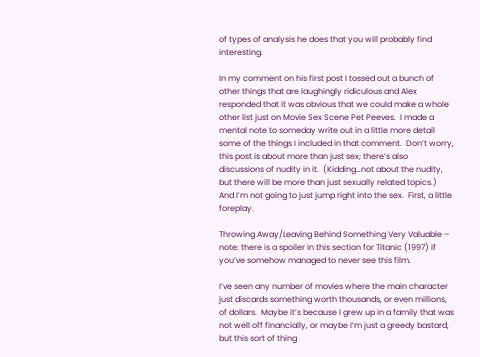of types of analysis he does that you will probably find interesting.

In my comment on his first post I tossed out a bunch of other things that are laughingly ridiculous and Alex responded that it was obvious that we could make a whole other list just on Movie Sex Scene Pet Peeves.  I made a mental note to someday write out in a little more detail some of the things I included in that comment.  Don’t worry, this post is about more than just sex; there’s also discussions of nudity in it.  (Kidding…not about the nudity, but there will be more than just sexually related topics.)  And I’m not going to just jump right into the sex.  First, a little foreplay.

Throwing Away/Leaving Behind Something Very Valuable – note: there is a spoiler in this section for Titanic (1997) if you’ve somehow managed to never see this film.

I’ve seen any number of movies where the main character just discards something worth thousands, or even millions, of dollars.  Maybe it’s because I grew up in a family that was not well off financially, or maybe I’m just a greedy bastard, but this sort of thing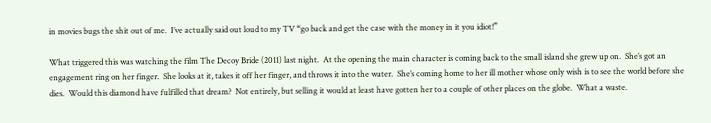in movies bugs the shit out of me.  I’ve actually said out loud to my TV “go back and get the case with the money in it you idiot!”

What triggered this was watching the film The Decoy Bride (2011) last night.  At the opening the main character is coming back to the small island she grew up on.  She’s got an engagement ring on her finger.  She looks at it, takes it off her finger, and throws it into the water.  She’s coming home to her ill mother whose only wish is to see the world before she dies.  Would this diamond have fulfilled that dream?  Not entirely, but selling it would at least have gotten her to a couple of other places on the globe.  What a waste.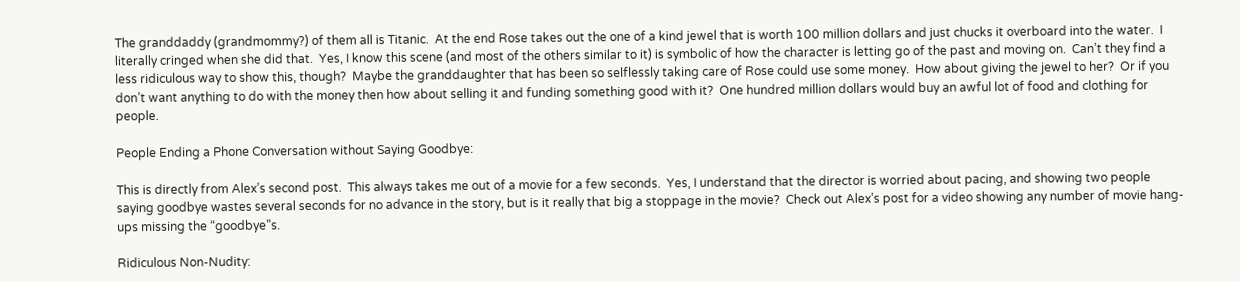The granddaddy (grandmommy?) of them all is Titanic.  At the end Rose takes out the one of a kind jewel that is worth 100 million dollars and just chucks it overboard into the water.  I literally cringed when she did that.  Yes, I know this scene (and most of the others similar to it) is symbolic of how the character is letting go of the past and moving on.  Can’t they find a less ridiculous way to show this, though?  Maybe the granddaughter that has been so selflessly taking care of Rose could use some money.  How about giving the jewel to her?  Or if you don’t want anything to do with the money then how about selling it and funding something good with it?  One hundred million dollars would buy an awful lot of food and clothing for people.

People Ending a Phone Conversation without Saying Goodbye:

This is directly from Alex’s second post.  This always takes me out of a movie for a few seconds.  Yes, I understand that the director is worried about pacing, and showing two people saying goodbye wastes several seconds for no advance in the story, but is it really that big a stoppage in the movie?  Check out Alex’s post for a video showing any number of movie hang-ups missing the “goodbye”s.

Ridiculous Non-Nudity: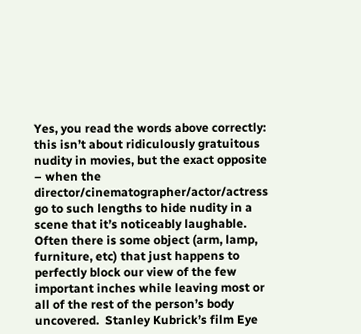Yes, you read the words above correctly: this isn’t about ridiculously gratuitous nudity in movies, but the exact opposite – when the director/cinematographer/actor/actress go to such lengths to hide nudity in a scene that it’s noticeably laughable.  Often there is some object (arm, lamp, furniture, etc) that just happens to perfectly block our view of the few important inches while leaving most or all of the rest of the person’s body uncovered.  Stanley Kubrick’s film Eye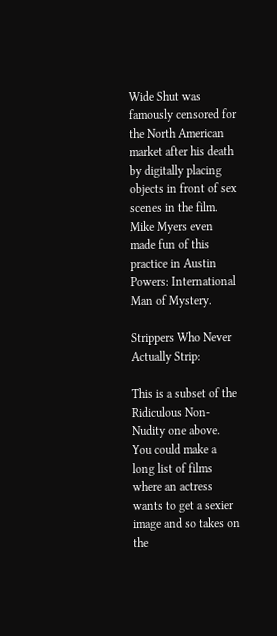Wide Shut was famously censored for the North American market after his death by digitally placing objects in front of sex scenes in the film.  Mike Myers even made fun of this practice in Austin Powers: International Man of Mystery.

Strippers Who Never Actually Strip:

This is a subset of the Ridiculous Non-Nudity one above.  You could make a long list of films where an actress wants to get a sexier image and so takes on the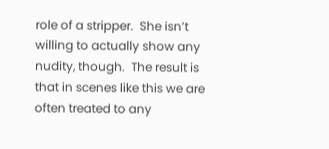role of a stripper.  She isn’t willing to actually show any nudity, though.  The result is that in scenes like this we are often treated to any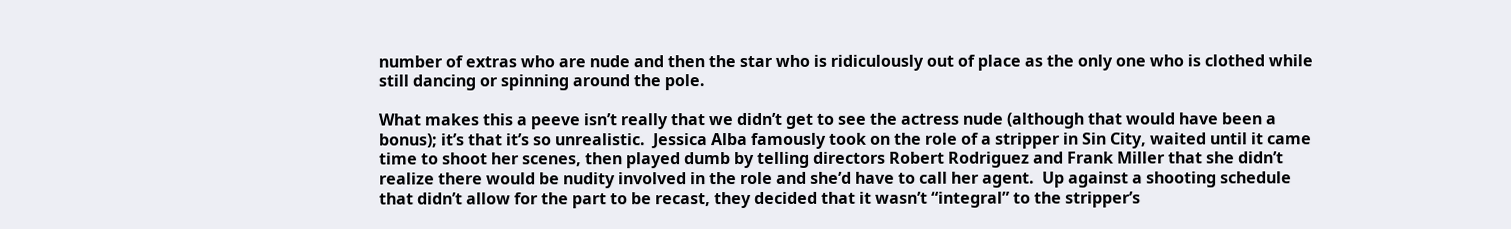number of extras who are nude and then the star who is ridiculously out of place as the only one who is clothed while still dancing or spinning around the pole.

What makes this a peeve isn’t really that we didn’t get to see the actress nude (although that would have been a bonus); it’s that it’s so unrealistic.  Jessica Alba famously took on the role of a stripper in Sin City, waited until it came time to shoot her scenes, then played dumb by telling directors Robert Rodriguez and Frank Miller that she didn’t realize there would be nudity involved in the role and she’d have to call her agent.  Up against a shooting schedule that didn’t allow for the part to be recast, they decided that it wasn’t “integral” to the stripper’s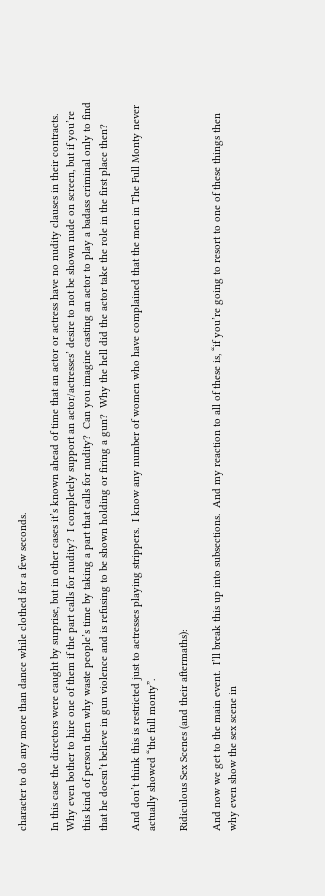character to do any more than dance while clothed for a few seconds.

In this case the directors were caught by surprise, but in other cases it’s known ahead of time that an actor or actress have no nudity clauses in their contracts.  Why even bother to hire one of them if the part calls for nudity?  I completely support an actor/actresses’ desire to not be shown nude on screen, but if you’re this kind of person then why waste people’s time by taking a part that calls for nudity?  Can you imagine casting an actor to play a badass criminal only to find that he doesn’t believe in gun violence and is refusing to be shown holding or firing a gun?  Why the hell did the actor take the role in the first place then?

And don’t think this is restricted just to actresses playing strippers.  I know any number of women who have complained that the men in The Full Monty never actually showed “the full monty”.

Ridiculous Sex Scenes (and their aftermaths):

And now we get to the main event.  I’ll break this up into subsections.  And my reaction to all of these is, “if you’re going to resort to one of these things then why even show the sex scene in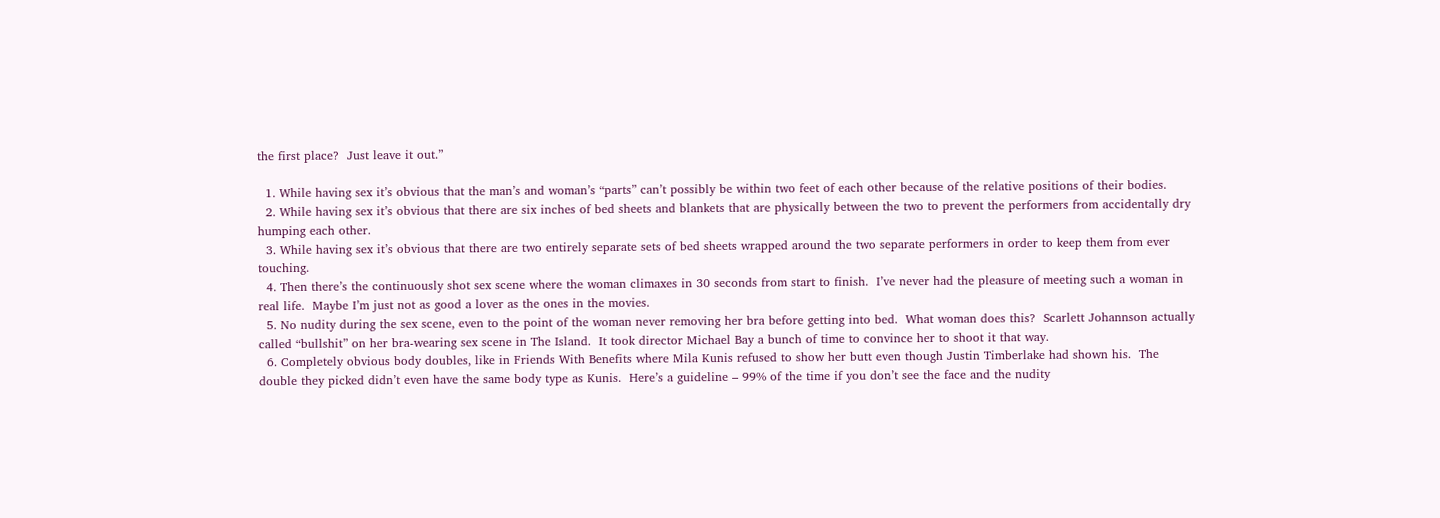the first place?  Just leave it out.”

  1. While having sex it’s obvious that the man’s and woman’s “parts” can’t possibly be within two feet of each other because of the relative positions of their bodies.
  2. While having sex it’s obvious that there are six inches of bed sheets and blankets that are physically between the two to prevent the performers from accidentally dry humping each other.
  3. While having sex it’s obvious that there are two entirely separate sets of bed sheets wrapped around the two separate performers in order to keep them from ever touching.
  4. Then there’s the continuously shot sex scene where the woman climaxes in 30 seconds from start to finish.  I’ve never had the pleasure of meeting such a woman in real life.  Maybe I’m just not as good a lover as the ones in the movies.
  5. No nudity during the sex scene, even to the point of the woman never removing her bra before getting into bed.  What woman does this?  Scarlett Johannson actually called “bullshit” on her bra-wearing sex scene in The Island.  It took director Michael Bay a bunch of time to convince her to shoot it that way.
  6. Completely obvious body doubles, like in Friends With Benefits where Mila Kunis refused to show her butt even though Justin Timberlake had shown his.  The double they picked didn’t even have the same body type as Kunis.  Here’s a guideline – 99% of the time if you don’t see the face and the nudity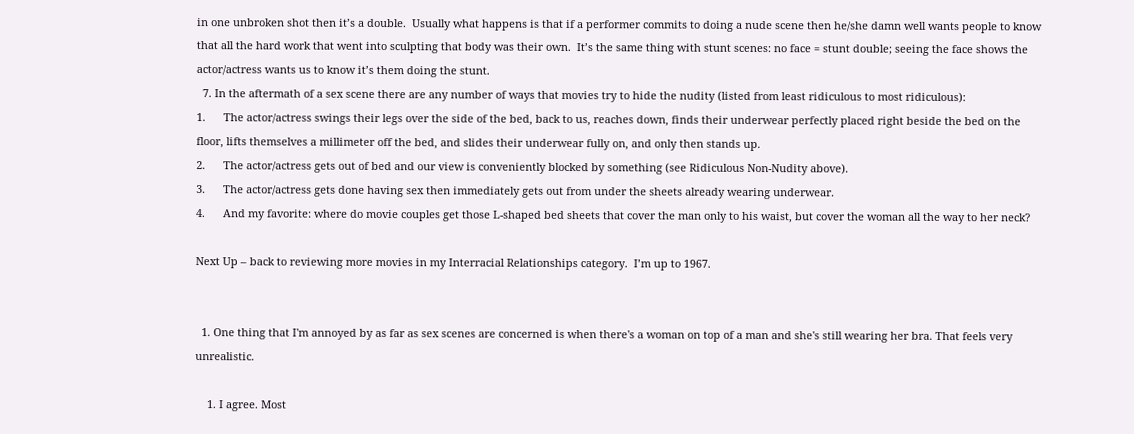in one unbroken shot then it’s a double.  Usually what happens is that if a performer commits to doing a nude scene then he/she damn well wants people to know that all the hard work that went into sculpting that body was their own.  It’s the same thing with stunt scenes: no face = stunt double; seeing the face shows the actor/actress wants us to know it’s them doing the stunt.
  7. In the aftermath of a sex scene there are any number of ways that movies try to hide the nudity (listed from least ridiculous to most ridiculous):
1.      The actor/actress swings their legs over the side of the bed, back to us, reaches down, finds their underwear perfectly placed right beside the bed on the floor, lifts themselves a millimeter off the bed, and slides their underwear fully on, and only then stands up.
2.      The actor/actress gets out of bed and our view is conveniently blocked by something (see Ridiculous Non-Nudity above).
3.      The actor/actress gets done having sex then immediately gets out from under the sheets already wearing underwear.
4.      And my favorite: where do movie couples get those L-shaped bed sheets that cover the man only to his waist, but cover the woman all the way to her neck?

Next Up – back to reviewing more movies in my Interracial Relationships category.  I’m up to 1967.


  1. One thing that I'm annoyed by as far as sex scenes are concerned is when there's a woman on top of a man and she's still wearing her bra. That feels very unrealistic.

    1. I agree. Most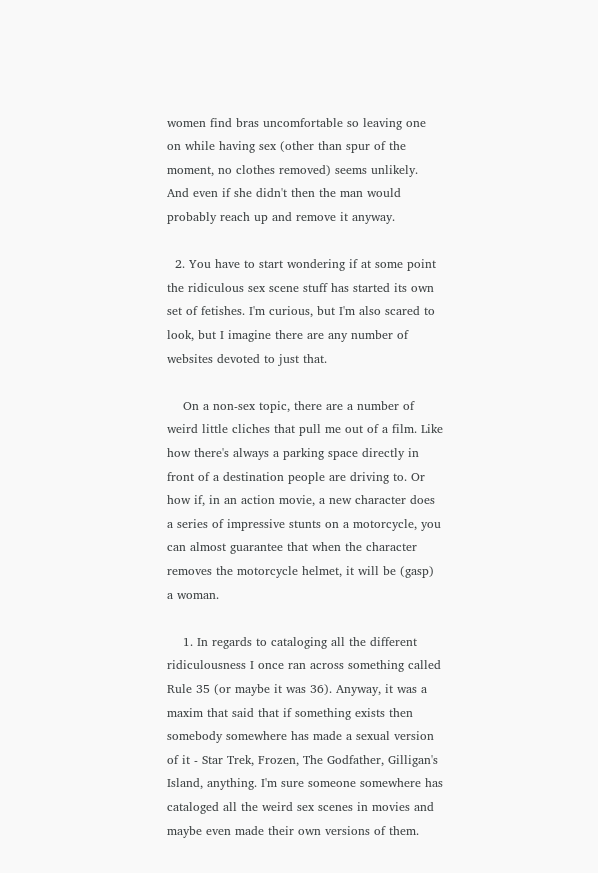women find bras uncomfortable so leaving one on while having sex (other than spur of the moment, no clothes removed) seems unlikely. And even if she didn't then the man would probably reach up and remove it anyway.

  2. You have to start wondering if at some point the ridiculous sex scene stuff has started its own set of fetishes. I'm curious, but I'm also scared to look, but I imagine there are any number of websites devoted to just that.

    On a non-sex topic, there are a number of weird little cliches that pull me out of a film. Like how there's always a parking space directly in front of a destination people are driving to. Or how if, in an action movie, a new character does a series of impressive stunts on a motorcycle, you can almost guarantee that when the character removes the motorcycle helmet, it will be (gasp) a woman.

    1. In regards to cataloging all the different ridiculousness I once ran across something called Rule 35 (or maybe it was 36). Anyway, it was a maxim that said that if something exists then somebody somewhere has made a sexual version of it - Star Trek, Frozen, The Godfather, Gilligan's Island, anything. I'm sure someone somewhere has cataloged all the weird sex scenes in movies and maybe even made their own versions of them.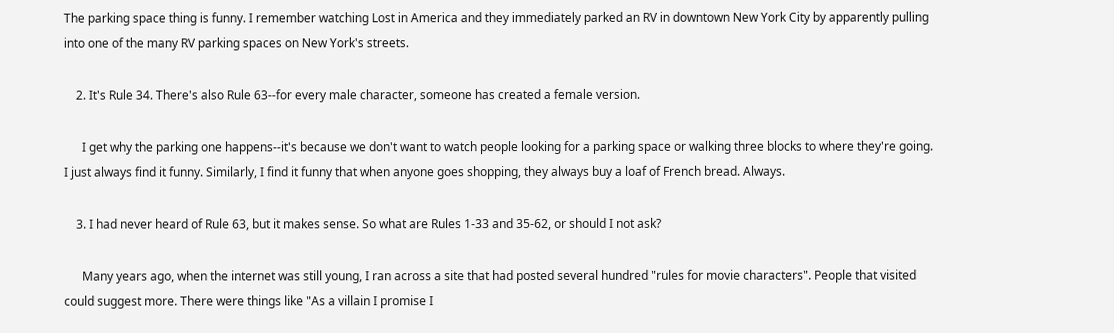The parking space thing is funny. I remember watching Lost in America and they immediately parked an RV in downtown New York City by apparently pulling into one of the many RV parking spaces on New York's streets.

    2. It's Rule 34. There's also Rule 63--for every male character, someone has created a female version.

      I get why the parking one happens--it's because we don't want to watch people looking for a parking space or walking three blocks to where they're going. I just always find it funny. Similarly, I find it funny that when anyone goes shopping, they always buy a loaf of French bread. Always.

    3. I had never heard of Rule 63, but it makes sense. So what are Rules 1-33 and 35-62, or should I not ask?

      Many years ago, when the internet was still young, I ran across a site that had posted several hundred "rules for movie characters". People that visited could suggest more. There were things like "As a villain I promise I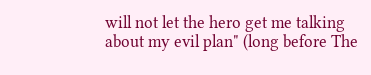will not let the hero get me talking about my evil plan" (long before The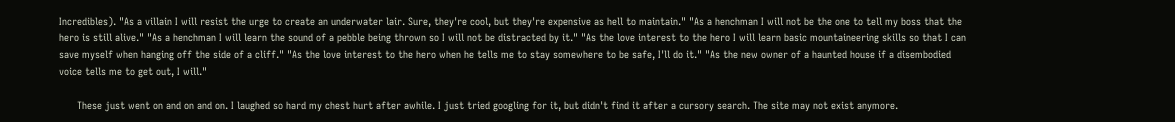Incredibles). "As a villain I will resist the urge to create an underwater lair. Sure, they're cool, but they're expensive as hell to maintain." "As a henchman I will not be the one to tell my boss that the hero is still alive." "As a henchman I will learn the sound of a pebble being thrown so I will not be distracted by it." "As the love interest to the hero I will learn basic mountaineering skills so that I can save myself when hanging off the side of a cliff." "As the love interest to the hero when he tells me to stay somewhere to be safe, I'll do it." "As the new owner of a haunted house if a disembodied voice tells me to get out, I will."

      These just went on and on and on. I laughed so hard my chest hurt after awhile. I just tried googling for it, but didn't find it after a cursory search. The site may not exist anymore.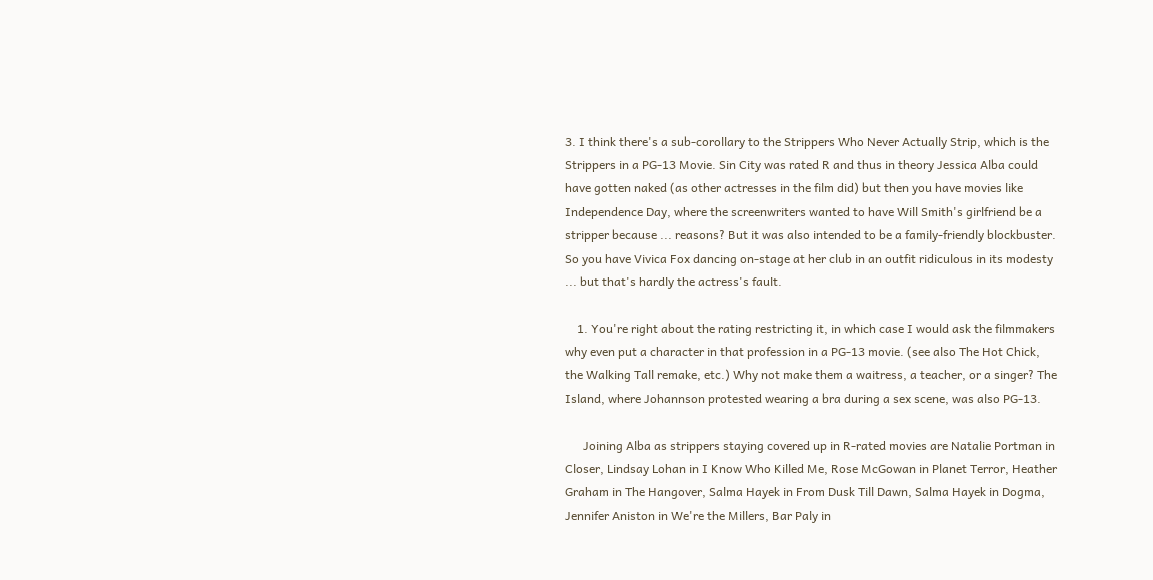3. I think there's a sub-corollary to the Strippers Who Never Actually Strip, which is the Strippers in a PG-13 Movie. Sin City was rated R and thus in theory Jessica Alba could have gotten naked (as other actresses in the film did) but then you have movies like Independence Day, where the screenwriters wanted to have Will Smith's girlfriend be a stripper because ... reasons? But it was also intended to be a family-friendly blockbuster. So you have Vivica Fox dancing on-stage at her club in an outfit ridiculous in its modesty ... but that's hardly the actress's fault.

    1. You're right about the rating restricting it, in which case I would ask the filmmakers why even put a character in that profession in a PG-13 movie. (see also The Hot Chick, the Walking Tall remake, etc.) Why not make them a waitress, a teacher, or a singer? The Island, where Johannson protested wearing a bra during a sex scene, was also PG-13.

      Joining Alba as strippers staying covered up in R-rated movies are Natalie Portman in Closer, Lindsay Lohan in I Know Who Killed Me, Rose McGowan in Planet Terror, Heather Graham in The Hangover, Salma Hayek in From Dusk Till Dawn, Salma Hayek in Dogma, Jennifer Aniston in We're the Millers, Bar Paly in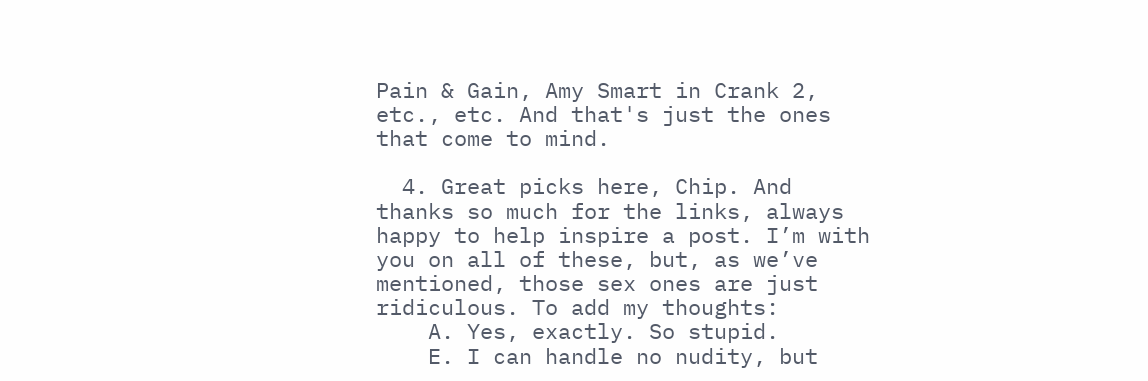Pain & Gain, Amy Smart in Crank 2, etc., etc. And that's just the ones that come to mind.

  4. Great picks here, Chip. And thanks so much for the links, always happy to help inspire a post. I’m with you on all of these, but, as we’ve mentioned, those sex ones are just ridiculous. To add my thoughts:
    A. Yes, exactly. So stupid.
    E. I can handle no nudity, but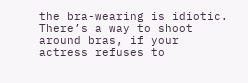the bra-wearing is idiotic. There’s a way to shoot around bras, if your actress refuses to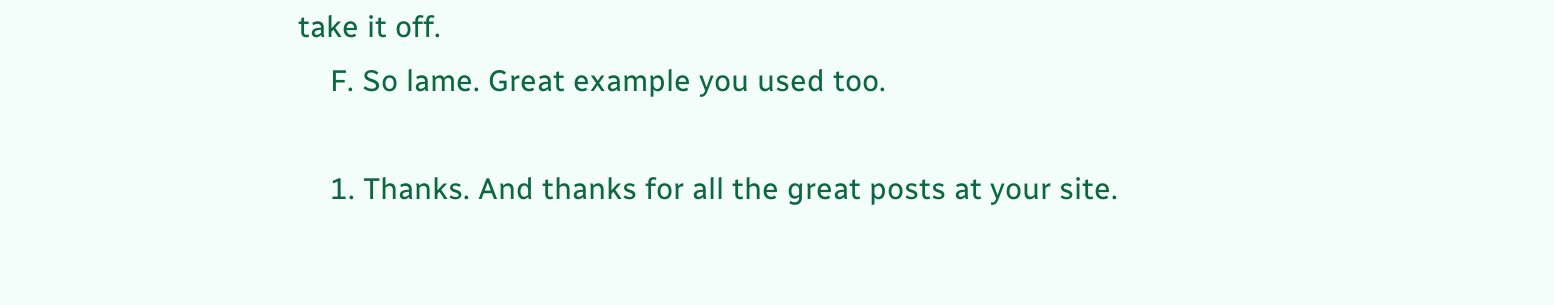take it off.
    F. So lame. Great example you used too.

    1. Thanks. And thanks for all the great posts at your site.